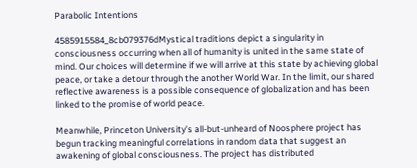Parabolic Intentions

4585915584_8cb079376dMystical traditions depict a singularity in consciousness occurring when all of humanity is united in the same state of mind. Our choices will determine if we will arrive at this state by achieving global peace, or take a detour through the another World War. In the limit, our shared reflective awareness is a possible consequence of globalization and has been linked to the promise of world peace.

Meanwhile, Princeton University’s all-but-unheard of Noosphere project has begun tracking meaningful correlations in random data that suggest an awakening of global consciousness. The project has distributed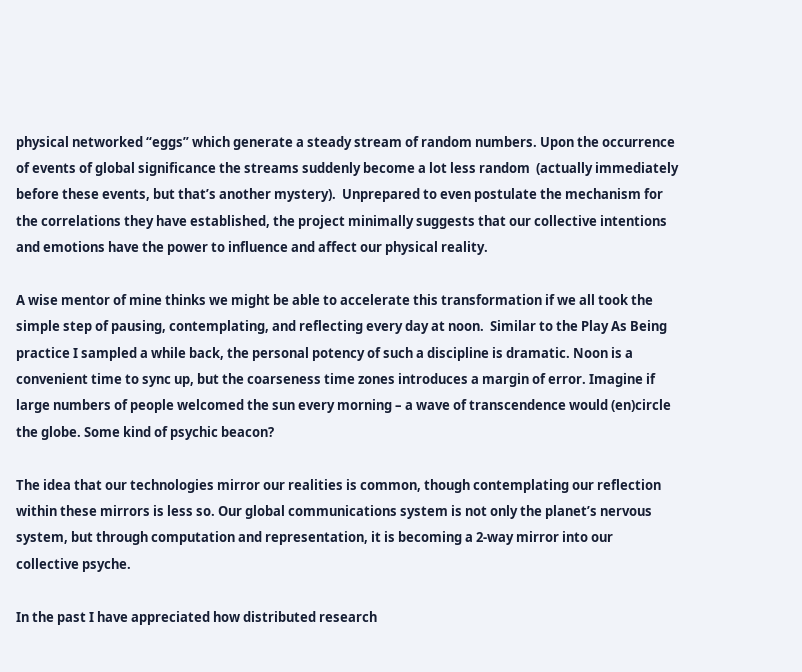physical networked “eggs” which generate a steady stream of random numbers. Upon the occurrence of events of global significance the streams suddenly become a lot less random  (actually immediately before these events, but that’s another mystery).  Unprepared to even postulate the mechanism for the correlations they have established, the project minimally suggests that our collective intentions and emotions have the power to influence and affect our physical reality.

A wise mentor of mine thinks we might be able to accelerate this transformation if we all took the simple step of pausing, contemplating, and reflecting every day at noon.  Similar to the Play As Being practice I sampled a while back, the personal potency of such a discipline is dramatic. Noon is a convenient time to sync up, but the coarseness time zones introduces a margin of error. Imagine if large numbers of people welcomed the sun every morning – a wave of transcendence would (en)circle the globe. Some kind of psychic beacon?

The idea that our technologies mirror our realities is common, though contemplating our reflection within these mirrors is less so. Our global communications system is not only the planet’s nervous system, but through computation and representation, it is becoming a 2-way mirror into our collective psyche.

In the past I have appreciated how distributed research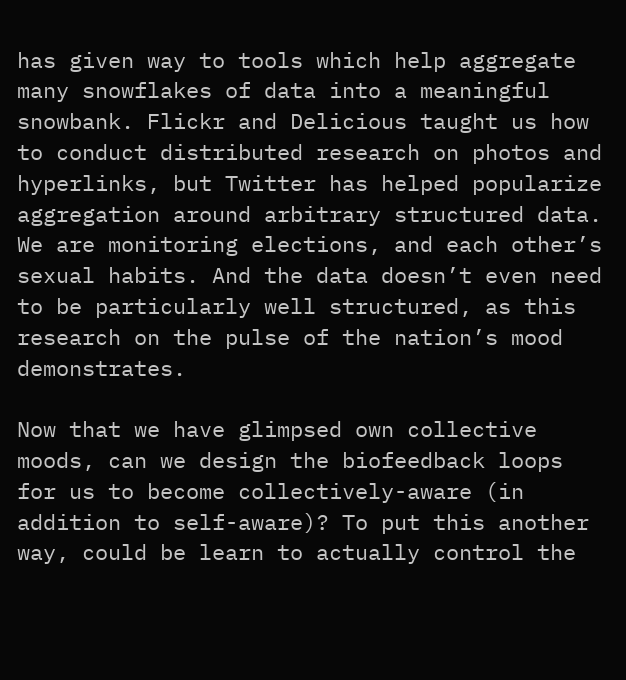has given way to tools which help aggregate many snowflakes of data into a meaningful snowbank. Flickr and Delicious taught us how to conduct distributed research on photos and hyperlinks, but Twitter has helped popularize aggregation around arbitrary structured data.  We are monitoring elections, and each other’s sexual habits. And the data doesn’t even need to be particularly well structured, as this research on the pulse of the nation’s mood demonstrates.

Now that we have glimpsed own collective moods, can we design the biofeedback loops for us to become collectively-aware (in addition to self-aware)? To put this another way, could be learn to actually control the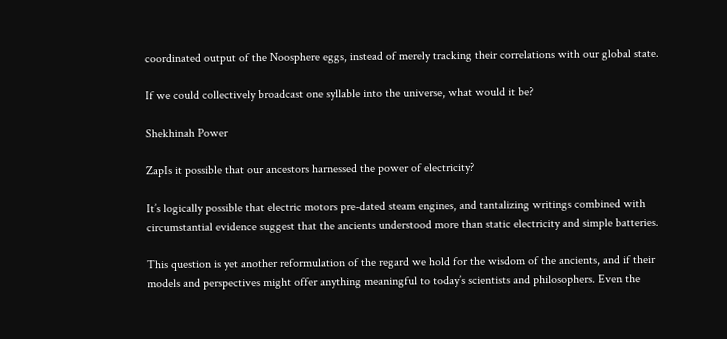coordinated output of the Noosphere eggs, instead of merely tracking their correlations with our global state.

If we could collectively broadcast one syllable into the universe, what would it be?

Shekhinah Power

ZapIs it possible that our ancestors harnessed the power of electricity?

It’s logically possible that electric motors pre-dated steam engines, and tantalizing writings combined with circumstantial evidence suggest that the ancients understood more than static electricity and simple batteries.

This question is yet another reformulation of the regard we hold for the wisdom of the ancients, and if their models and perspectives might offer anything meaningful to today’s scientists and philosophers. Even the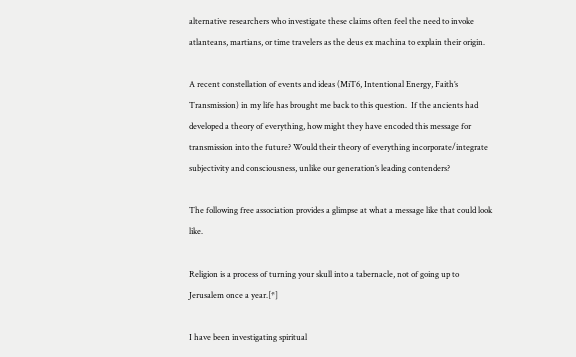alternative researchers who investigate these claims often feel the need to invoke atlanteans, martians, or time travelers as the deus ex machina to explain their origin.

A recent constellation of events and ideas (MiT6, Intentional Energy, Faith’s Transmission) in my life has brought me back to this question.  If the ancients had developed a theory of everything, how might they have encoded this message for transmission into the future? Would their theory of everything incorporate/integrate subjectivity and consciousness, unlike our generation’s leading contenders?

The following free association provides a glimpse at what a message like that could look like.

Religion is a process of turning your skull into a tabernacle, not of going up to Jerusalem once a year.[*]

I have been investigating spiritual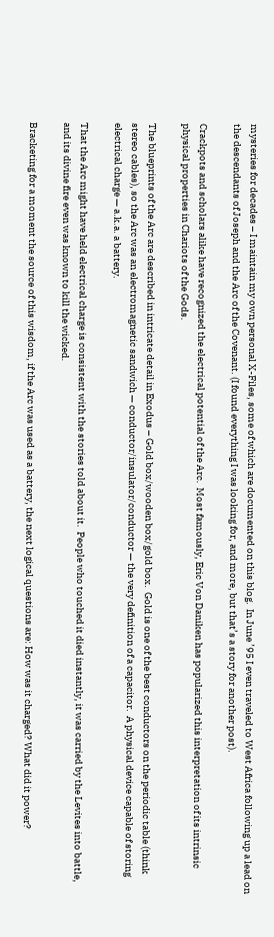mysteries for decades – I maintain my own personal X-Files, some of which are documented on this blog.  In June ’95 I even traveled to West Africa following up a lead on the descendants of Joseph and the Arc of the Covenant. (I found everything I was looking for, and more, but that’s a story for another post).

Crackpots and scholars alike have recognized the electrical potential of the Arc.  Most famously, Eric Von Daniken has popularized this interpretation of its intrinsic physical properties in Chariots of the Gods.

The blueprints of the Arc are described in intricate detail in Exodus – Gold box/wooden box/gold box.  Gold is one of the best conductors on the periodic table (think stereo cables), so the Arc was an electromagnetic sandwich — conductor/insulator/conductor — the very definition of a capacitor.  A physical device capable of storing electrical charge — a.k.a. a battery.

That the Arc might have held electrical charge is consistent with the stories told about it.  People who touched it died instantly, it was carried by the Levites into battle, and its divine fire even was known to kill the wicked.

Bracketing for a moment the source of this wisdom, if the Arc was used as a battery, the next logical questions are: How was it charged? What did it power?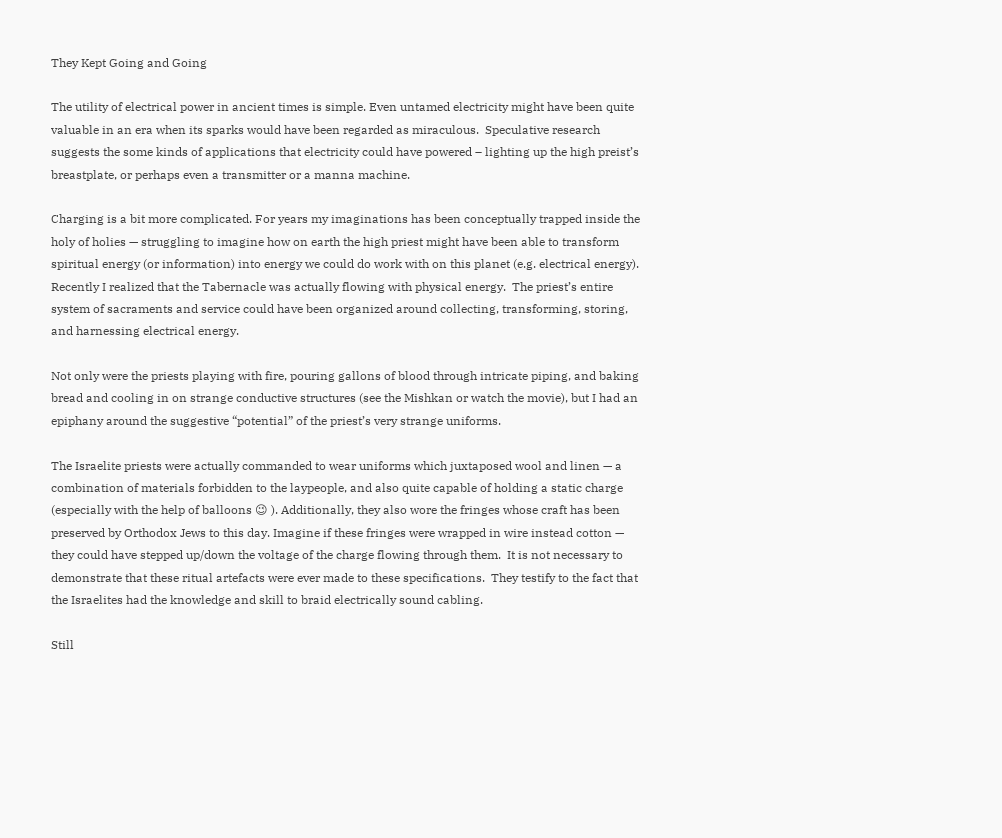They Kept Going and Going

The utility of electrical power in ancient times is simple. Even untamed electricity might have been quite valuable in an era when its sparks would have been regarded as miraculous.  Speculative research suggests the some kinds of applications that electricity could have powered – lighting up the high preist’s breastplate, or perhaps even a transmitter or a manna machine.

Charging is a bit more complicated. For years my imaginations has been conceptually trapped inside the holy of holies — struggling to imagine how on earth the high priest might have been able to transform spiritual energy (or information) into energy we could do work with on this planet (e.g. electrical energy).  Recently I realized that the Tabernacle was actually flowing with physical energy.  The priest’s entire system of sacraments and service could have been organized around collecting, transforming, storing, and harnessing electrical energy.

Not only were the priests playing with fire, pouring gallons of blood through intricate piping, and baking bread and cooling in on strange conductive structures (see the Mishkan or watch the movie), but I had an epiphany around the suggestive “potential” of the priest’s very strange uniforms.

The Israelite priests were actually commanded to wear uniforms which juxtaposed wool and linen — a combination of materials forbidden to the laypeople, and also quite capable of holding a static charge (especially with the help of balloons 😉 ). Additionally, they also wore the fringes whose craft has been preserved by Orthodox Jews to this day. Imagine if these fringes were wrapped in wire instead cotton — they could have stepped up/down the voltage of the charge flowing through them.  It is not necessary to demonstrate that these ritual artefacts were ever made to these specifications.  They testify to the fact that the Israelites had the knowledge and skill to braid electrically sound cabling.

Still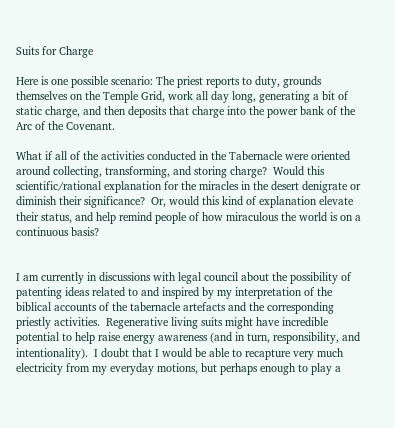Suits for Charge

Here is one possible scenario: The priest reports to duty, grounds themselves on the Temple Grid, work all day long, generating a bit of static charge, and then deposits that charge into the power bank of the Arc of the Covenant.

What if all of the activities conducted in the Tabernacle were oriented around collecting, transforming, and storing charge?  Would this scientific/rational explanation for the miracles in the desert denigrate or diminish their significance?  Or, would this kind of explanation elevate their status, and help remind people of how miraculous the world is on a continuous basis?


I am currently in discussions with legal council about the possibility of patenting ideas related to and inspired by my interpretation of the biblical accounts of the tabernacle artefacts and the corresponding priestly activities.  Regenerative living suits might have incredible potential to help raise energy awareness (and in turn, responsibility, and intentionality).  I doubt that I would be able to recapture very much electricity from my everyday motions, but perhaps enough to play a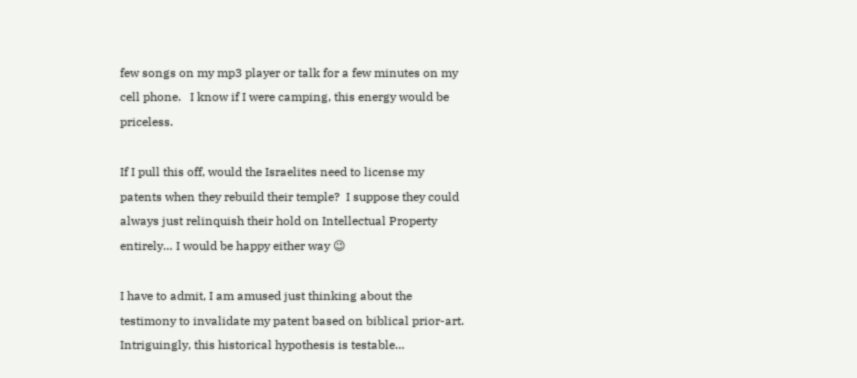few songs on my mp3 player or talk for a few minutes on my cell phone.   I know if I were camping, this energy would be priceless.

If I pull this off, would the Israelites need to license my patents when they rebuild their temple?  I suppose they could always just relinquish their hold on Intellectual Property entirely… I would be happy either way 😉

I have to admit, I am amused just thinking about the testimony to invalidate my patent based on biblical prior-art. Intriguingly, this historical hypothesis is testable…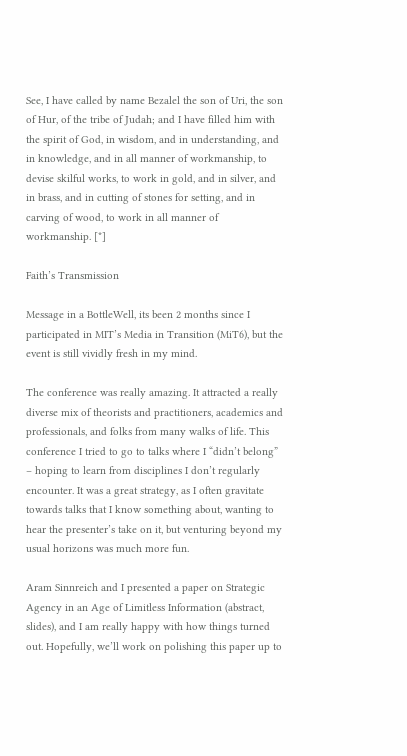See, I have called by name Bezalel the son of Uri, the son of Hur, of the tribe of Judah; and I have filled him with the spirit of God, in wisdom, and in understanding, and in knowledge, and in all manner of workmanship, to devise skilful works, to work in gold, and in silver, and in brass, and in cutting of stones for setting, and in carving of wood, to work in all manner of workmanship. [*]

Faith’s Transmission

Message in a BottleWell, its been 2 months since I participated in MIT’s Media in Transition (MiT6), but the event is still vividly fresh in my mind.

The conference was really amazing. It attracted a really diverse mix of theorists and practitioners, academics and professionals, and folks from many walks of life. This conference I tried to go to talks where I “didn’t belong” – hoping to learn from disciplines I don’t regularly encounter. It was a great strategy, as I often gravitate towards talks that I know something about, wanting to hear the presenter’s take on it, but venturing beyond my usual horizons was much more fun.

Aram Sinnreich and I presented a paper on Strategic Agency in an Age of Limitless Information (abstract, slides), and I am really happy with how things turned out. Hopefully, we’ll work on polishing this paper up to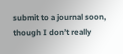submit to a journal soon, though I don’t really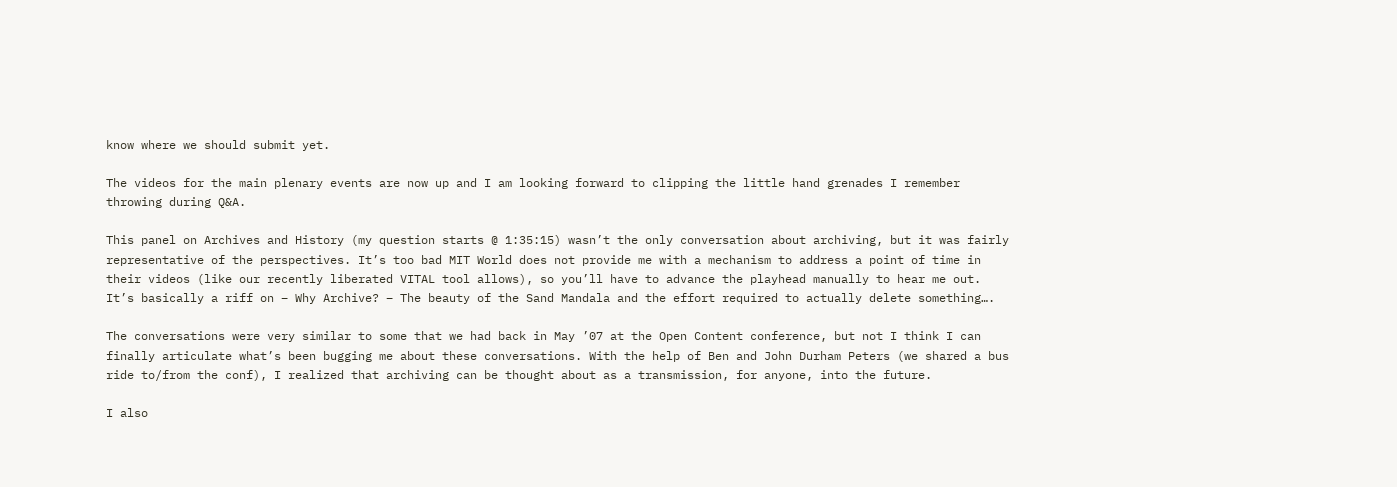know where we should submit yet.

The videos for the main plenary events are now up and I am looking forward to clipping the little hand grenades I remember throwing during Q&A.

This panel on Archives and History (my question starts @ 1:35:15) wasn’t the only conversation about archiving, but it was fairly representative of the perspectives. It’s too bad MIT World does not provide me with a mechanism to address a point of time in their videos (like our recently liberated VITAL tool allows), so you’ll have to advance the playhead manually to hear me out. It’s basically a riff on – Why Archive? – The beauty of the Sand Mandala and the effort required to actually delete something….

The conversations were very similar to some that we had back in May ’07 at the Open Content conference, but not I think I can finally articulate what’s been bugging me about these conversations. With the help of Ben and John Durham Peters (we shared a bus ride to/from the conf), I realized that archiving can be thought about as a transmission, for anyone, into the future.

I also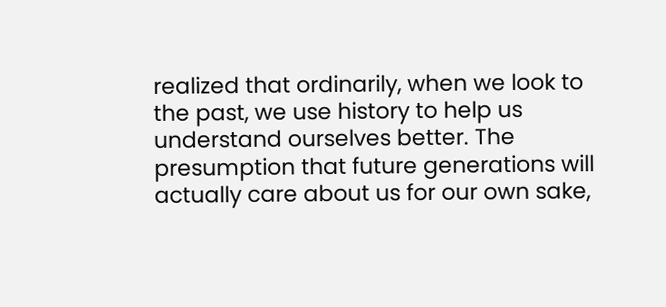realized that ordinarily, when we look to the past, we use history to help us understand ourselves better. The presumption that future generations will actually care about us for our own sake,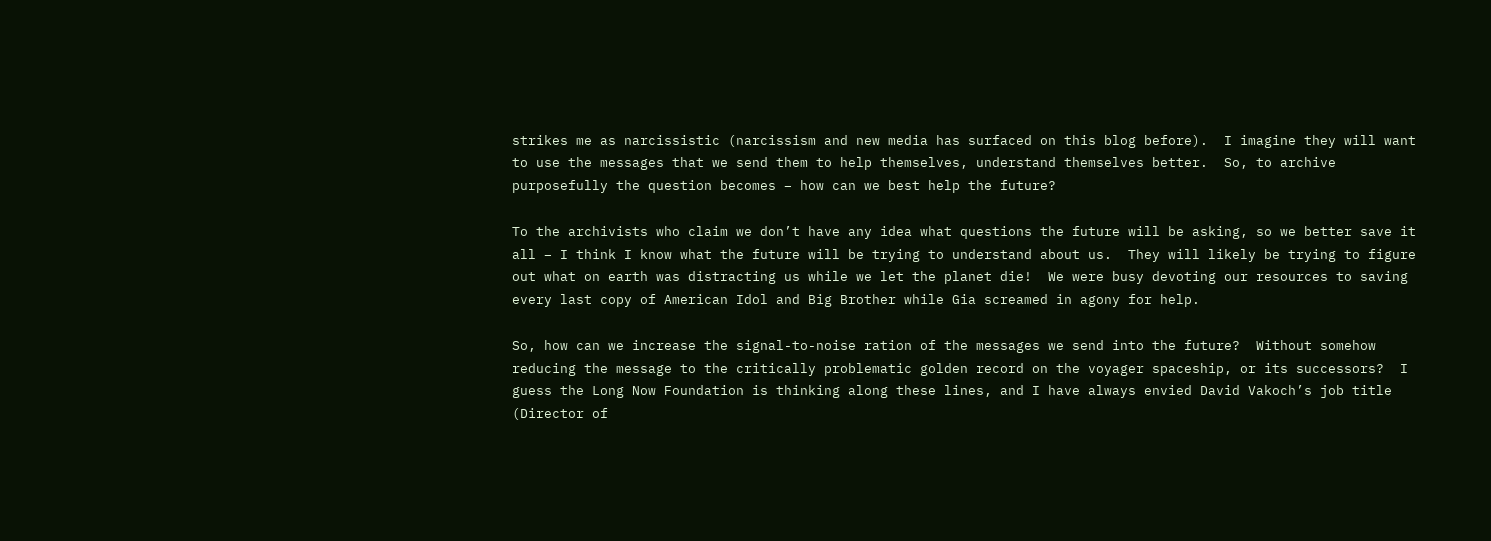strikes me as narcissistic (narcissism and new media has surfaced on this blog before).  I imagine they will want to use the messages that we send them to help themselves, understand themselves better.  So, to archive purposefully the question becomes – how can we best help the future?

To the archivists who claim we don’t have any idea what questions the future will be asking, so we better save it all – I think I know what the future will be trying to understand about us.  They will likely be trying to figure out what on earth was distracting us while we let the planet die!  We were busy devoting our resources to saving every last copy of American Idol and Big Brother while Gia screamed in agony for help.

So, how can we increase the signal-to-noise ration of the messages we send into the future?  Without somehow reducing the message to the critically problematic golden record on the voyager spaceship, or its successors?  I guess the Long Now Foundation is thinking along these lines, and I have always envied David Vakoch’s job title (Director of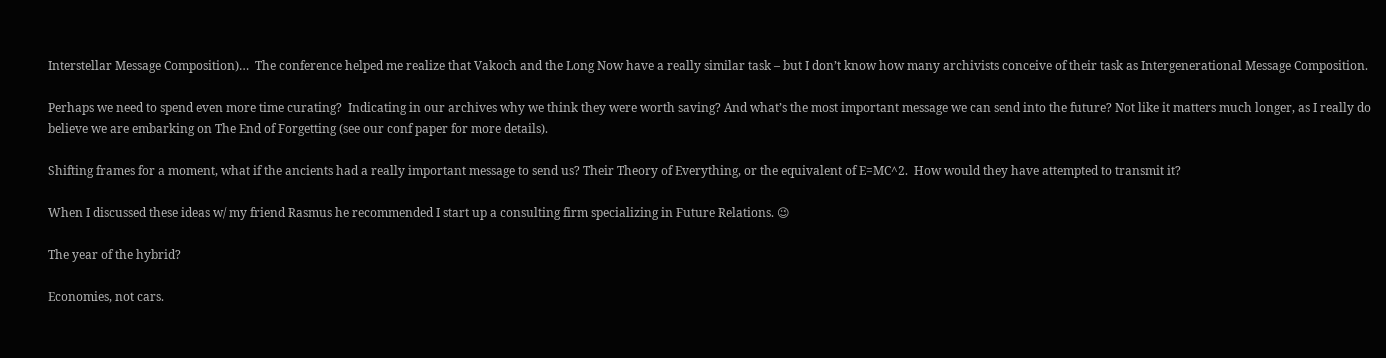Interstellar Message Composition)…  The conference helped me realize that Vakoch and the Long Now have a really similar task – but I don’t know how many archivists conceive of their task as Intergenerational Message Composition.

Perhaps we need to spend even more time curating?  Indicating in our archives why we think they were worth saving? And what’s the most important message we can send into the future? Not like it matters much longer, as I really do believe we are embarking on The End of Forgetting (see our conf paper for more details).

Shifting frames for a moment, what if the ancients had a really important message to send us? Their Theory of Everything, or the equivalent of E=MC^2.  How would they have attempted to transmit it?

When I discussed these ideas w/ my friend Rasmus he recommended I start up a consulting firm specializing in Future Relations. 😉

The year of the hybrid?

Economies, not cars.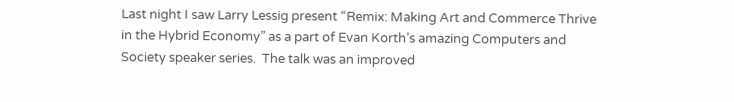Last night I saw Larry Lessig present “Remix: Making Art and Commerce Thrive in the Hybrid Economy” as a part of Evan Korth’s amazing Computers and Society speaker series.  The talk was an improved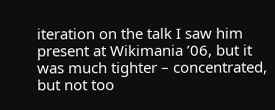iteration on the talk I saw him present at Wikimania ’06, but it was much tighter – concentrated, but not too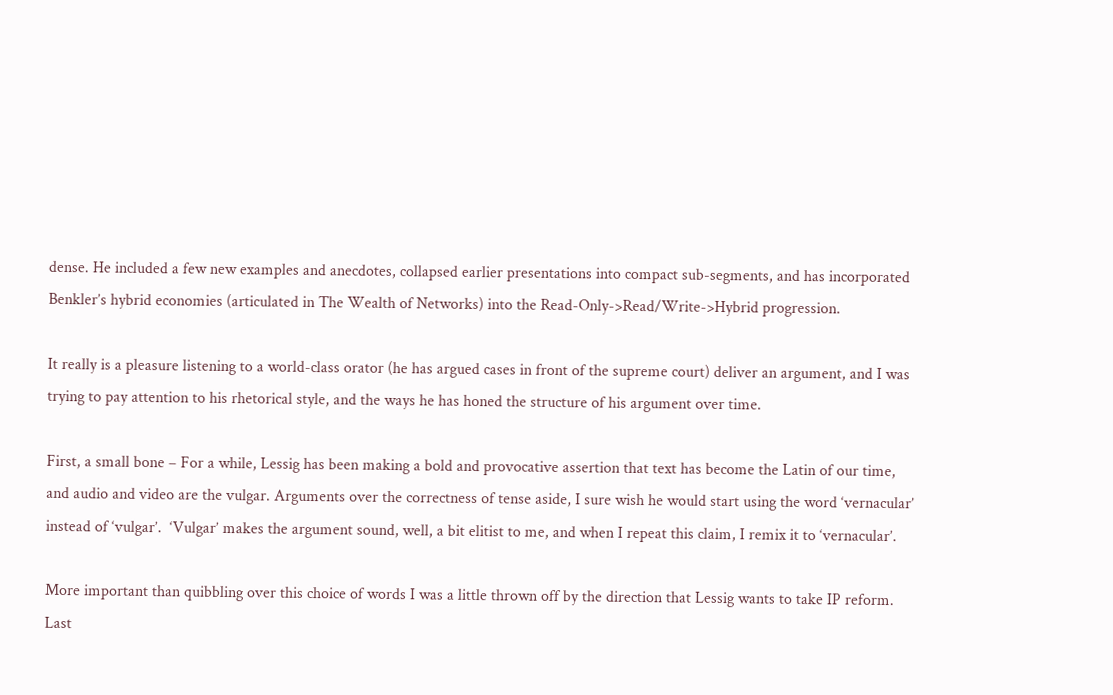dense. He included a few new examples and anecdotes, collapsed earlier presentations into compact sub-segments, and has incorporated Benkler’s hybrid economies (articulated in The Wealth of Networks) into the Read-Only->Read/Write->Hybrid progression.

It really is a pleasure listening to a world-class orator (he has argued cases in front of the supreme court) deliver an argument, and I was trying to pay attention to his rhetorical style, and the ways he has honed the structure of his argument over time.

First, a small bone – For a while, Lessig has been making a bold and provocative assertion that text has become the Latin of our time, and audio and video are the vulgar. Arguments over the correctness of tense aside, I sure wish he would start using the word ‘vernacular’ instead of ‘vulgar’.  ‘Vulgar’ makes the argument sound, well, a bit elitist to me, and when I repeat this claim, I remix it to ‘vernacular’.

More important than quibbling over this choice of words I was a little thrown off by the direction that Lessig wants to take IP reform. Last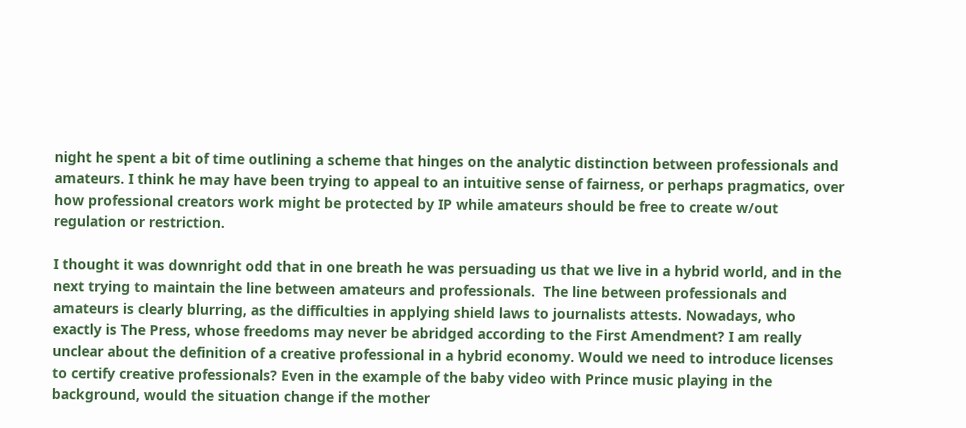night he spent a bit of time outlining a scheme that hinges on the analytic distinction between professionals and amateurs. I think he may have been trying to appeal to an intuitive sense of fairness, or perhaps pragmatics, over how professional creators work might be protected by IP while amateurs should be free to create w/out regulation or restriction.

I thought it was downright odd that in one breath he was persuading us that we live in a hybrid world, and in the next trying to maintain the line between amateurs and professionals.  The line between professionals and amateurs is clearly blurring, as the difficulties in applying shield laws to journalists attests. Nowadays, who exactly is The Press, whose freedoms may never be abridged according to the First Amendment? I am really unclear about the definition of a creative professional in a hybrid economy. Would we need to introduce licenses to certify creative professionals? Even in the example of the baby video with Prince music playing in the background, would the situation change if the mother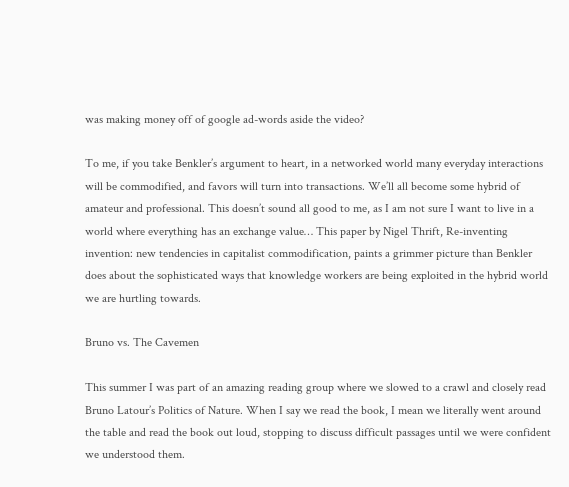was making money off of google ad-words aside the video?

To me, if you take Benkler’s argument to heart, in a networked world many everyday interactions will be commodified, and favors will turn into transactions. We’ll all become some hybrid of amateur and professional. This doesn’t sound all good to me, as I am not sure I want to live in a world where everything has an exchange value… This paper by Nigel Thrift, Re-inventing invention: new tendencies in capitalist commodification, paints a grimmer picture than Benkler does about the sophisticated ways that knowledge workers are being exploited in the hybrid world we are hurtling towards.

Bruno vs. The Cavemen

This summer I was part of an amazing reading group where we slowed to a crawl and closely read Bruno Latour’s Politics of Nature. When I say we read the book, I mean we literally went around the table and read the book out loud, stopping to discuss difficult passages until we were confident we understood them.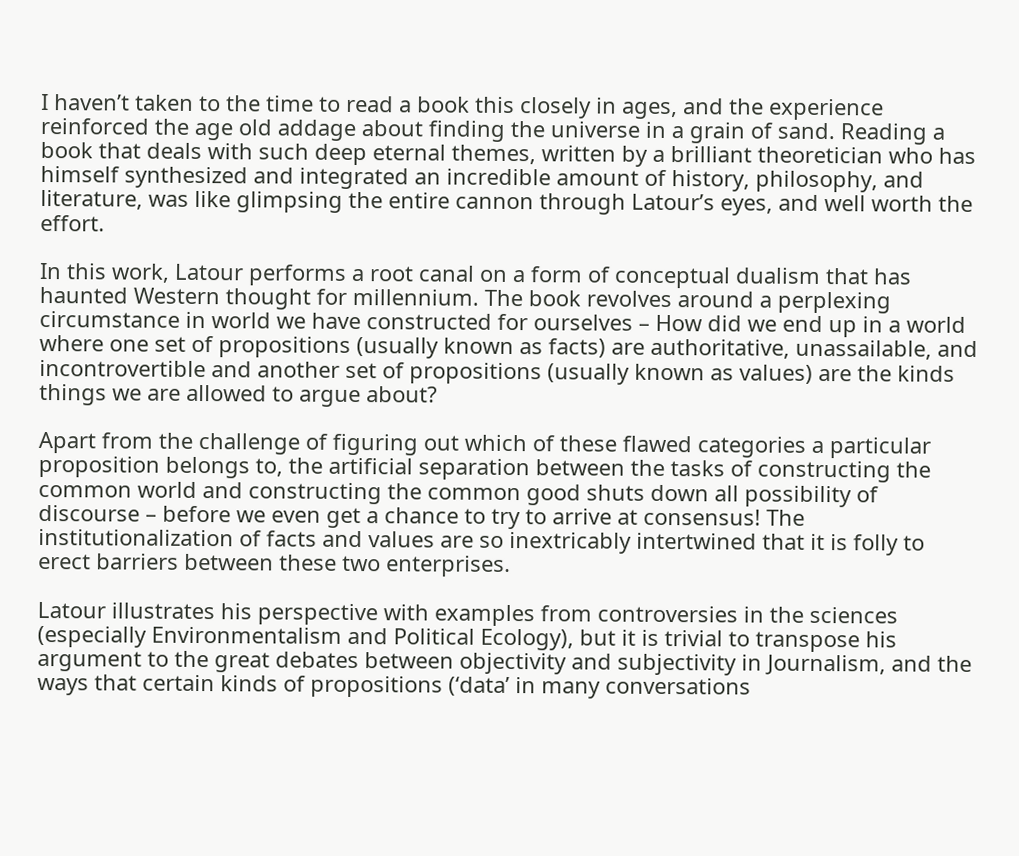I haven’t taken to the time to read a book this closely in ages, and the experience reinforced the age old addage about finding the universe in a grain of sand. Reading a book that deals with such deep eternal themes, written by a brilliant theoretician who has himself synthesized and integrated an incredible amount of history, philosophy, and literature, was like glimpsing the entire cannon through Latour’s eyes, and well worth the effort.

In this work, Latour performs a root canal on a form of conceptual dualism that has haunted Western thought for millennium. The book revolves around a perplexing circumstance in world we have constructed for ourselves – How did we end up in a world where one set of propositions (usually known as facts) are authoritative, unassailable, and incontrovertible and another set of propositions (usually known as values) are the kinds things we are allowed to argue about?

Apart from the challenge of figuring out which of these flawed categories a particular proposition belongs to, the artificial separation between the tasks of constructing the common world and constructing the common good shuts down all possibility of discourse – before we even get a chance to try to arrive at consensus! The institutionalization of facts and values are so inextricably intertwined that it is folly to erect barriers between these two enterprises.

Latour illustrates his perspective with examples from controversies in the sciences (especially Environmentalism and Political Ecology), but it is trivial to transpose his argument to the great debates between objectivity and subjectivity in Journalism, and the ways that certain kinds of propositions (‘data’ in many conversations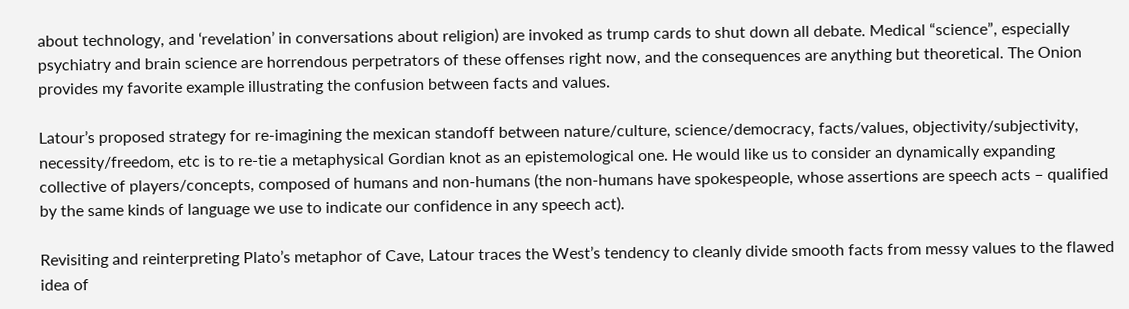about technology, and ‘revelation’ in conversations about religion) are invoked as trump cards to shut down all debate. Medical “science”, especially psychiatry and brain science are horrendous perpetrators of these offenses right now, and the consequences are anything but theoretical. The Onion provides my favorite example illustrating the confusion between facts and values.

Latour’s proposed strategy for re-imagining the mexican standoff between nature/culture, science/democracy, facts/values, objectivity/subjectivity, necessity/freedom, etc is to re-tie a metaphysical Gordian knot as an epistemological one. He would like us to consider an dynamically expanding collective of players/concepts, composed of humans and non-humans (the non-humans have spokespeople, whose assertions are speech acts – qualified by the same kinds of language we use to indicate our confidence in any speech act).

Revisiting and reinterpreting Plato’s metaphor of Cave, Latour traces the West’s tendency to cleanly divide smooth facts from messy values to the flawed idea of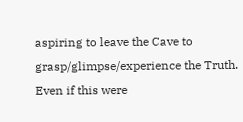aspiring to leave the Cave to grasp/glimpse/experience the Truth. Even if this were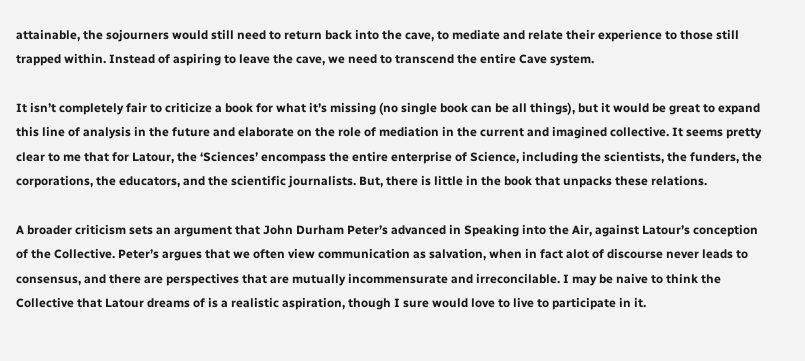attainable, the sojourners would still need to return back into the cave, to mediate and relate their experience to those still trapped within. Instead of aspiring to leave the cave, we need to transcend the entire Cave system.

It isn’t completely fair to criticize a book for what it’s missing (no single book can be all things), but it would be great to expand this line of analysis in the future and elaborate on the role of mediation in the current and imagined collective. It seems pretty clear to me that for Latour, the ‘Sciences’ encompass the entire enterprise of Science, including the scientists, the funders, the corporations, the educators, and the scientific journalists. But, there is little in the book that unpacks these relations.

A broader criticism sets an argument that John Durham Peter’s advanced in Speaking into the Air, against Latour’s conception of the Collective. Peter’s argues that we often view communication as salvation, when in fact alot of discourse never leads to consensus, and there are perspectives that are mutually incommensurate and irreconcilable. I may be naive to think the Collective that Latour dreams of is a realistic aspiration, though I sure would love to live to participate in it.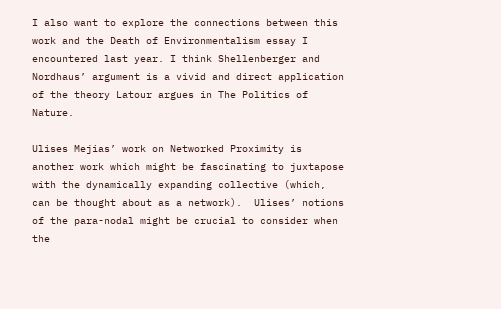I also want to explore the connections between this work and the Death of Environmentalism essay I encountered last year. I think Shellenberger and Nordhaus’ argument is a vivid and direct application of the theory Latour argues in The Politics of Nature.

Ulises Mejias’ work on Networked Proximity is another work which might be fascinating to juxtapose with the dynamically expanding collective (which, can be thought about as a network).  Ulises’ notions of the para-nodal might be crucial to consider when the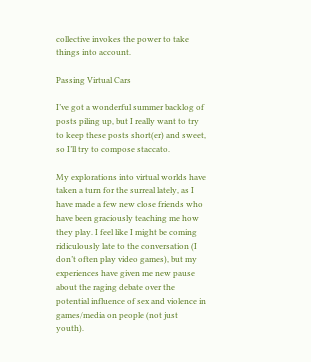collective invokes the power to take things into account.

Passing Virtual Cars

I’ve got a wonderful summer backlog of posts piling up, but I really want to try to keep these posts short(er) and sweet, so I’ll try to compose staccato.

My explorations into virtual worlds have taken a turn for the surreal lately, as I have made a few new close friends who have been graciously teaching me how they play. I feel like I might be coming ridiculously late to the conversation (I don’t often play video games), but my experiences have given me new pause about the raging debate over the potential influence of sex and violence in games/media on people (not just youth).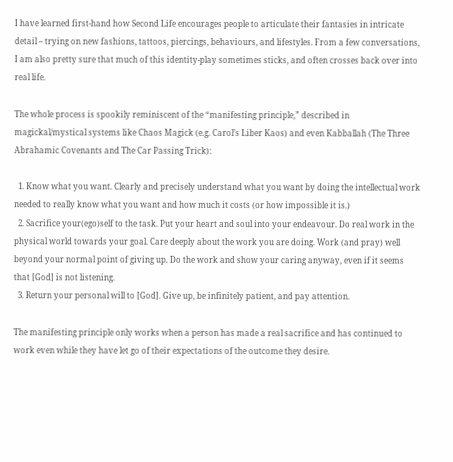I have learned first-hand how Second Life encourages people to articulate their fantasies in intricate detail – trying on new fashions, tattoos, piercings, behaviours, and lifestyles. From a few conversations, I am also pretty sure that much of this identity-play sometimes sticks, and often crosses back over into real life.

The whole process is spookily reminiscent of the “manifesting principle,” described in magickal/mystical systems like Chaos Magick (e.g. Carol’s Liber Kaos) and even Kabballah (The Three Abrahamic Covenants and The Car Passing Trick):

  1. Know what you want. Clearly and precisely understand what you want by doing the intellectual work needed to really know what you want and how much it costs (or how impossible it is.)
  2. Sacrifice your(ego)self to the task. Put your heart and soul into your endeavour. Do real work in the physical world towards your goal. Care deeply about the work you are doing. Work (and pray) well beyond your normal point of giving up. Do the work and show your caring anyway, even if it seems that [God] is not listening.
  3. Return your personal will to [God]. Give up, be infinitely patient, and pay attention.

The manifesting principle only works when a person has made a real sacrifice and has continued to work even while they have let go of their expectations of the outcome they desire.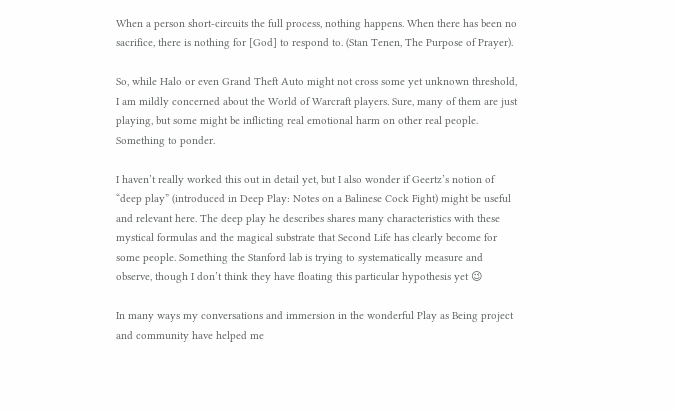When a person short-circuits the full process, nothing happens. When there has been no sacrifice, there is nothing for [God] to respond to. (Stan Tenen, The Purpose of Prayer).

So, while Halo or even Grand Theft Auto might not cross some yet unknown threshold, I am mildly concerned about the World of Warcraft players. Sure, many of them are just playing, but some might be inflicting real emotional harm on other real people. Something to ponder.

I haven’t really worked this out in detail yet, but I also wonder if Geertz’s notion of “deep play” (introduced in Deep Play: Notes on a Balinese Cock Fight) might be useful and relevant here. The deep play he describes shares many characteristics with these mystical formulas and the magical substrate that Second Life has clearly become for some people. Something the Stanford lab is trying to systematically measure and observe, though I don’t think they have floating this particular hypothesis yet 😉

In many ways my conversations and immersion in the wonderful Play as Being project and community have helped me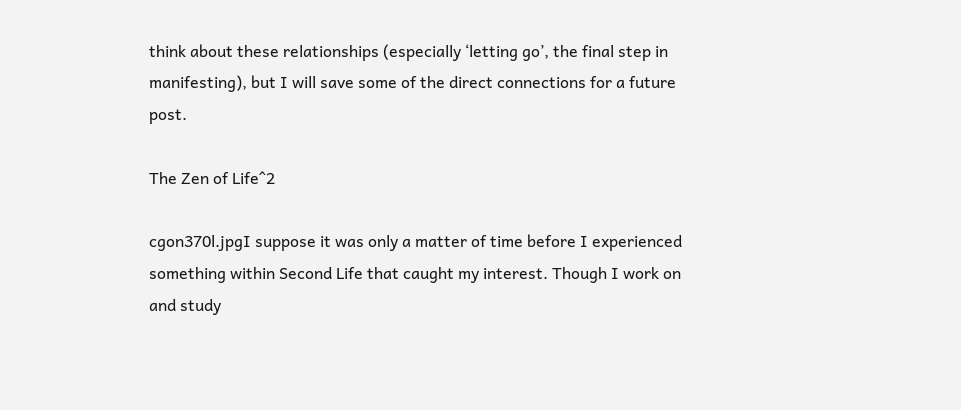think about these relationships (especially ‘letting go’, the final step in manifesting), but I will save some of the direct connections for a future post.

The Zen of Life^2

cgon370l.jpgI suppose it was only a matter of time before I experienced something within Second Life that caught my interest. Though I work on and study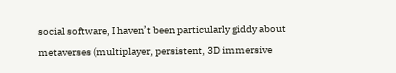social software, I haven’t been particularly giddy about metaverses (multiplayer, persistent, 3D immersive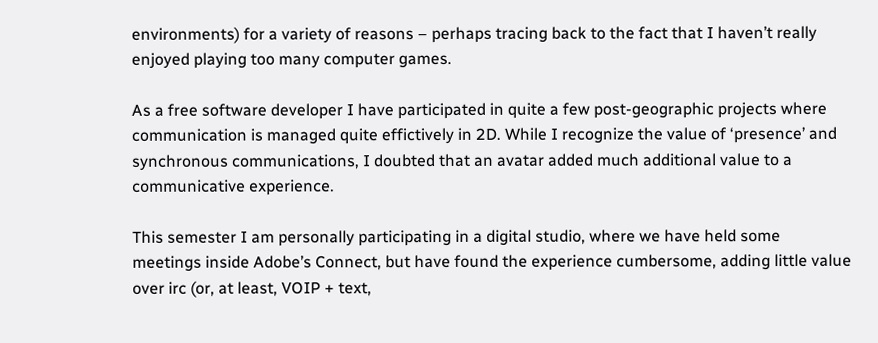environments) for a variety of reasons – perhaps tracing back to the fact that I haven’t really enjoyed playing too many computer games.

As a free software developer I have participated in quite a few post-geographic projects where communication is managed quite effictively in 2D. While I recognize the value of ‘presence’ and synchronous communications, I doubted that an avatar added much additional value to a communicative experience.

This semester I am personally participating in a digital studio, where we have held some meetings inside Adobe’s Connect, but have found the experience cumbersome, adding little value over irc (or, at least, VOIP + text,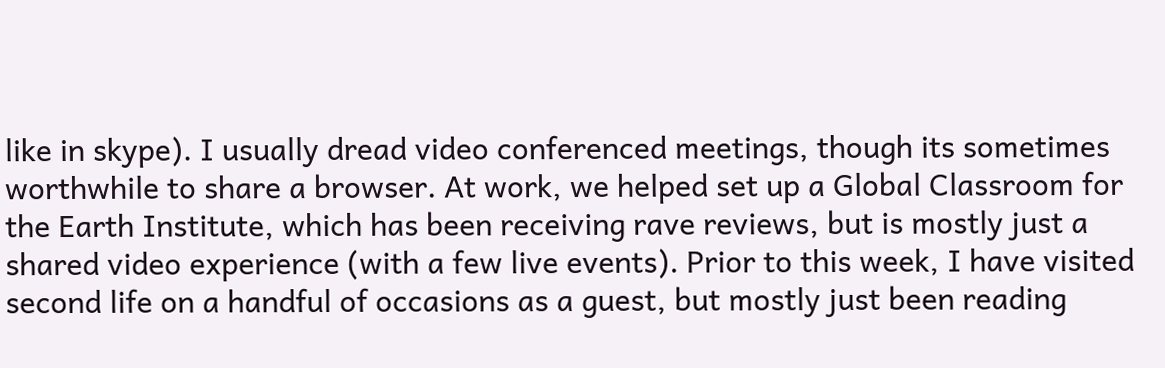like in skype). I usually dread video conferenced meetings, though its sometimes worthwhile to share a browser. At work, we helped set up a Global Classroom for the Earth Institute, which has been receiving rave reviews, but is mostly just a shared video experience (with a few live events). Prior to this week, I have visited second life on a handful of occasions as a guest, but mostly just been reading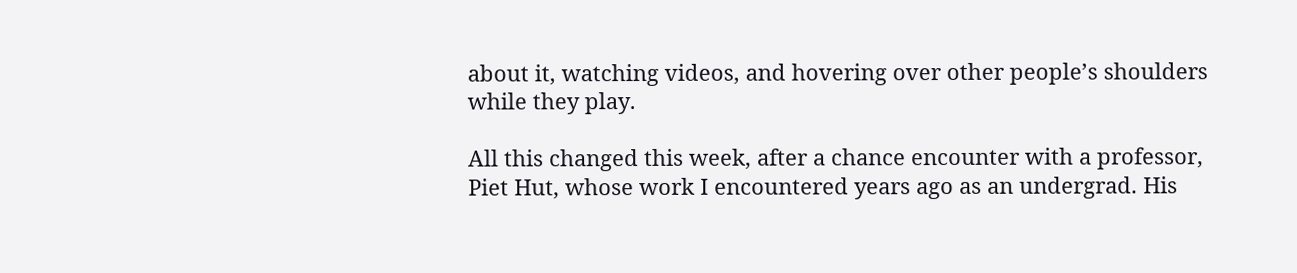about it, watching videos, and hovering over other people’s shoulders while they play.

All this changed this week, after a chance encounter with a professor, Piet Hut, whose work I encountered years ago as an undergrad. His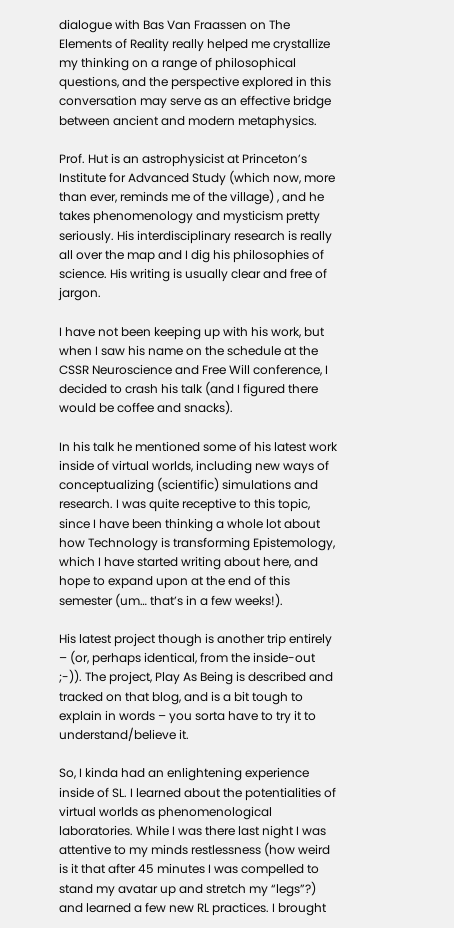dialogue with Bas Van Fraassen on The Elements of Reality really helped me crystallize my thinking on a range of philosophical questions, and the perspective explored in this conversation may serve as an effective bridge between ancient and modern metaphysics.

Prof. Hut is an astrophysicist at Princeton’s Institute for Advanced Study (which now, more than ever, reminds me of the village) , and he takes phenomenology and mysticism pretty seriously. His interdisciplinary research is really all over the map and I dig his philosophies of science. His writing is usually clear and free of jargon.

I have not been keeping up with his work, but when I saw his name on the schedule at the CSSR Neuroscience and Free Will conference, I decided to crash his talk (and I figured there would be coffee and snacks).

In his talk he mentioned some of his latest work inside of virtual worlds, including new ways of conceptualizing (scientific) simulations and research. I was quite receptive to this topic, since I have been thinking a whole lot about how Technology is transforming Epistemology, which I have started writing about here, and hope to expand upon at the end of this semester (um… that’s in a few weeks!).

His latest project though is another trip entirely – (or, perhaps identical, from the inside-out ;-)). The project, Play As Being is described and tracked on that blog, and is a bit tough to explain in words – you sorta have to try it to understand/believe it.

So, I kinda had an enlightening experience inside of SL. I learned about the potentialities of virtual worlds as phenomenological laboratories. While I was there last night I was attentive to my minds restlessness (how weird is it that after 45 minutes I was compelled to stand my avatar up and stretch my “legs”?) and learned a few new RL practices. I brought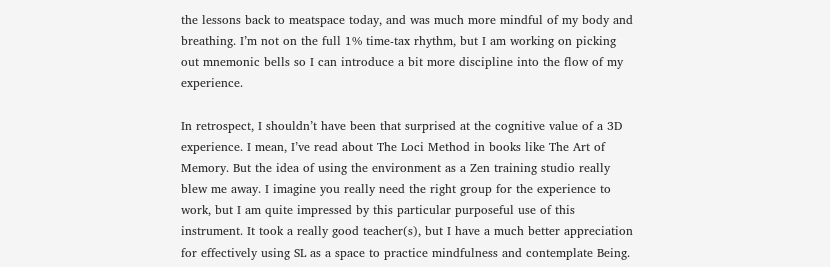the lessons back to meatspace today, and was much more mindful of my body and breathing. I’m not on the full 1% time-tax rhythm, but I am working on picking out mnemonic bells so I can introduce a bit more discipline into the flow of my experience.

In retrospect, I shouldn’t have been that surprised at the cognitive value of a 3D experience. I mean, I’ve read about The Loci Method in books like The Art of Memory. But the idea of using the environment as a Zen training studio really blew me away. I imagine you really need the right group for the experience to work, but I am quite impressed by this particular purposeful use of this instrument. It took a really good teacher(s), but I have a much better appreciation for effectively using SL as a space to practice mindfulness and contemplate Being.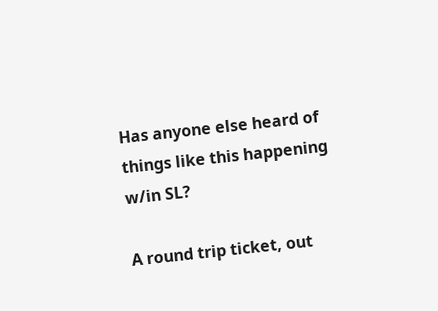Has anyone else heard of things like this happening w/in SL?

A round trip ticket, out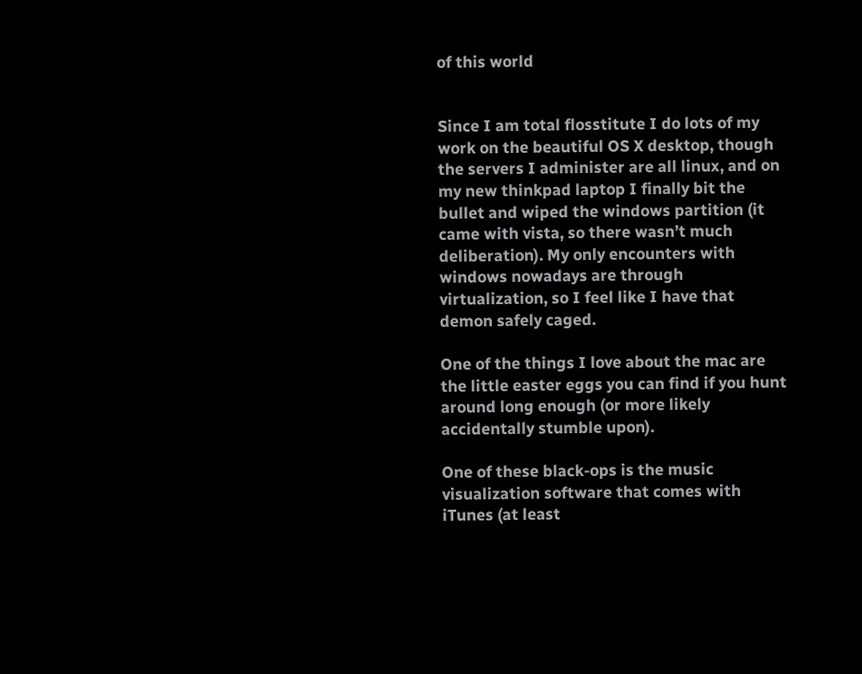of this world


Since I am total flosstitute I do lots of my work on the beautiful OS X desktop, though the servers I administer are all linux, and on my new thinkpad laptop I finally bit the bullet and wiped the windows partition (it came with vista, so there wasn’t much deliberation). My only encounters with windows nowadays are through virtualization, so I feel like I have that demon safely caged.

One of the things I love about the mac are the little easter eggs you can find if you hunt around long enough (or more likely accidentally stumble upon).

One of these black-ops is the music visualization software that comes with iTunes (at least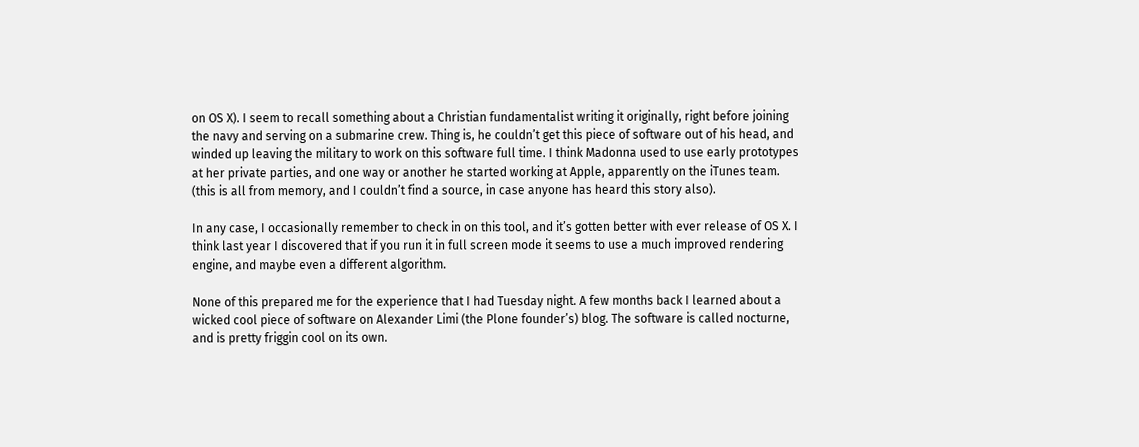on OS X). I seem to recall something about a Christian fundamentalist writing it originally, right before joining the navy and serving on a submarine crew. Thing is, he couldn’t get this piece of software out of his head, and winded up leaving the military to work on this software full time. I think Madonna used to use early prototypes at her private parties, and one way or another he started working at Apple, apparently on the iTunes team. (this is all from memory, and I couldn’t find a source, in case anyone has heard this story also).

In any case, I occasionally remember to check in on this tool, and it’s gotten better with ever release of OS X. I think last year I discovered that if you run it in full screen mode it seems to use a much improved rendering engine, and maybe even a different algorithm.

None of this prepared me for the experience that I had Tuesday night. A few months back I learned about a wicked cool piece of software on Alexander Limi (the Plone founder’s) blog. The software is called nocturne, and is pretty friggin cool on its own.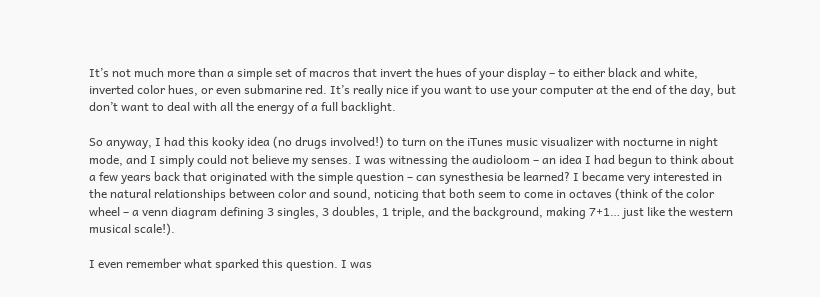It’s not much more than a simple set of macros that invert the hues of your display – to either black and white, inverted color hues, or even submarine red. It’s really nice if you want to use your computer at the end of the day, but don’t want to deal with all the energy of a full backlight.

So anyway, I had this kooky idea (no drugs involved!) to turn on the iTunes music visualizer with nocturne in night mode, and I simply could not believe my senses. I was witnessing the audioloom – an idea I had begun to think about a few years back that originated with the simple question – can synesthesia be learned? I became very interested in the natural relationships between color and sound, noticing that both seem to come in octaves (think of the color wheel – a venn diagram defining 3 singles, 3 doubles, 1 triple, and the background, making 7+1… just like the western musical scale!).

I even remember what sparked this question. I was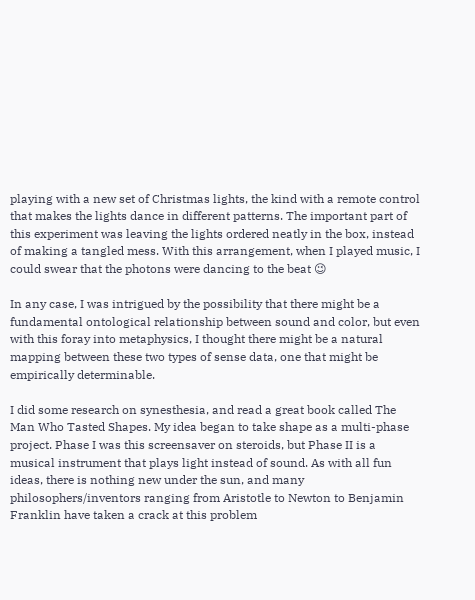playing with a new set of Christmas lights, the kind with a remote control that makes the lights dance in different patterns. The important part of this experiment was leaving the lights ordered neatly in the box, instead of making a tangled mess. With this arrangement, when I played music, I could swear that the photons were dancing to the beat 😉

In any case, I was intrigued by the possibility that there might be a fundamental ontological relationship between sound and color, but even with this foray into metaphysics, I thought there might be a natural mapping between these two types of sense data, one that might be empirically determinable.

I did some research on synesthesia, and read a great book called The Man Who Tasted Shapes. My idea began to take shape as a multi-phase project. Phase I was this screensaver on steroids, but Phase II is a musical instrument that plays light instead of sound. As with all fun ideas, there is nothing new under the sun, and many philosophers/inventors ranging from Aristotle to Newton to Benjamin Franklin have taken a crack at this problem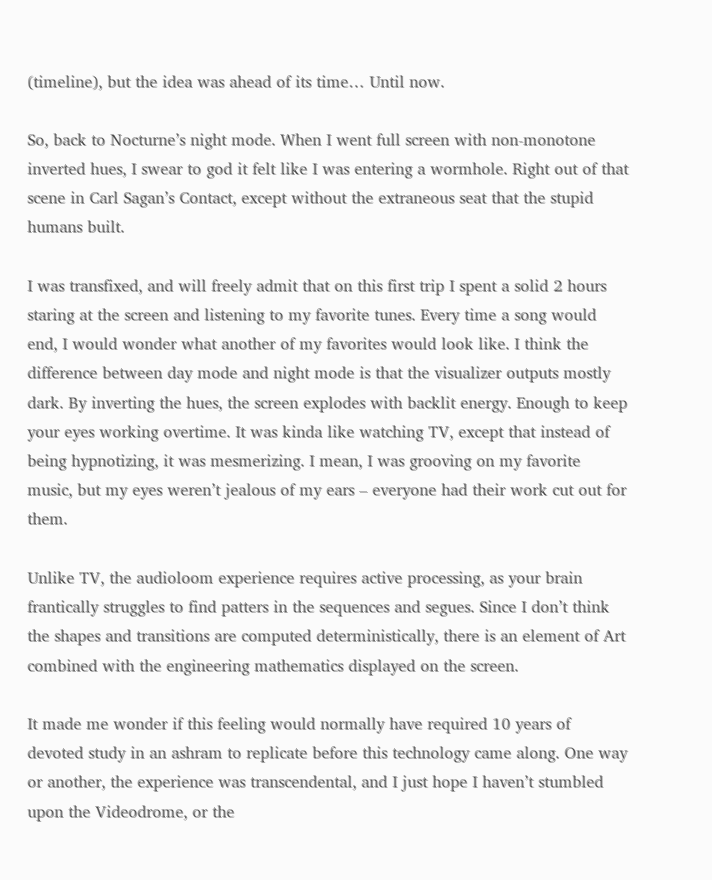(timeline), but the idea was ahead of its time… Until now.

So, back to Nocturne’s night mode. When I went full screen with non-monotone inverted hues, I swear to god it felt like I was entering a wormhole. Right out of that scene in Carl Sagan’s Contact, except without the extraneous seat that the stupid humans built.

I was transfixed, and will freely admit that on this first trip I spent a solid 2 hours staring at the screen and listening to my favorite tunes. Every time a song would end, I would wonder what another of my favorites would look like. I think the difference between day mode and night mode is that the visualizer outputs mostly dark. By inverting the hues, the screen explodes with backlit energy. Enough to keep your eyes working overtime. It was kinda like watching TV, except that instead of being hypnotizing, it was mesmerizing. I mean, I was grooving on my favorite music, but my eyes weren’t jealous of my ears – everyone had their work cut out for them.

Unlike TV, the audioloom experience requires active processing, as your brain frantically struggles to find patters in the sequences and segues. Since I don’t think the shapes and transitions are computed deterministically, there is an element of Art combined with the engineering mathematics displayed on the screen.

It made me wonder if this feeling would normally have required 10 years of devoted study in an ashram to replicate before this technology came along. One way or another, the experience was transcendental, and I just hope I haven’t stumbled upon the Videodrome, or the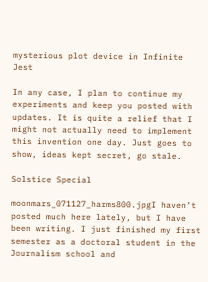mysterious plot device in Infinite Jest

In any case, I plan to continue my experiments and keep you posted with updates. It is quite a relief that I might not actually need to implement this invention one day. Just goes to show, ideas kept secret, go stale.

Solstice Special

moonmars_071127_harms800.jpgI haven’t posted much here lately, but I have been writing. I just finished my first semester as a doctoral student in the Journalism school and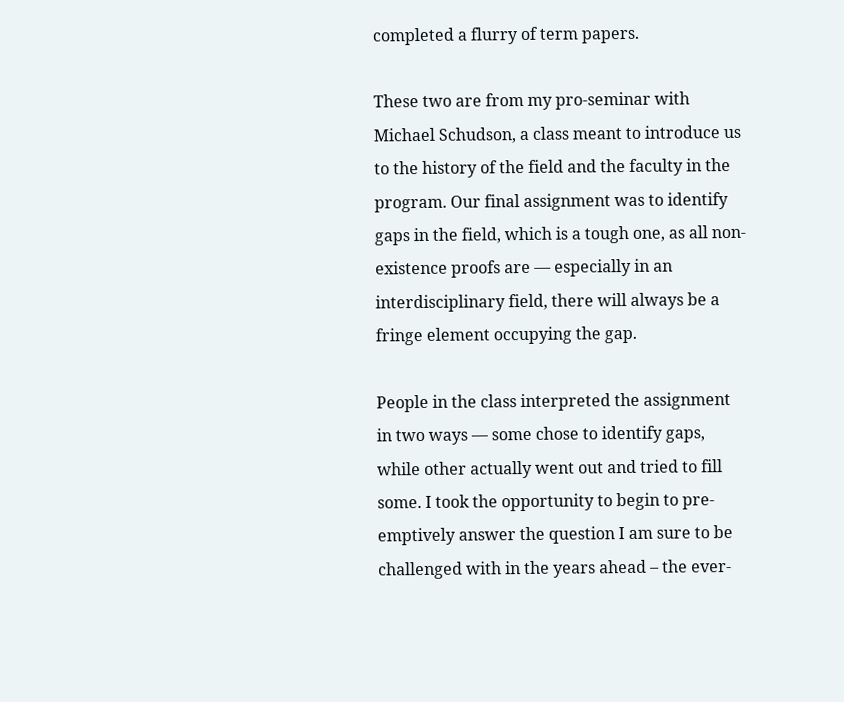completed a flurry of term papers.

These two are from my pro-seminar with Michael Schudson, a class meant to introduce us to the history of the field and the faculty in the program. Our final assignment was to identify gaps in the field, which is a tough one, as all non-existence proofs are — especially in an interdisciplinary field, there will always be a fringe element occupying the gap.

People in the class interpreted the assignment in two ways — some chose to identify gaps, while other actually went out and tried to fill some. I took the opportunity to begin to pre-emptively answer the question I am sure to be challenged with in the years ahead – the ever-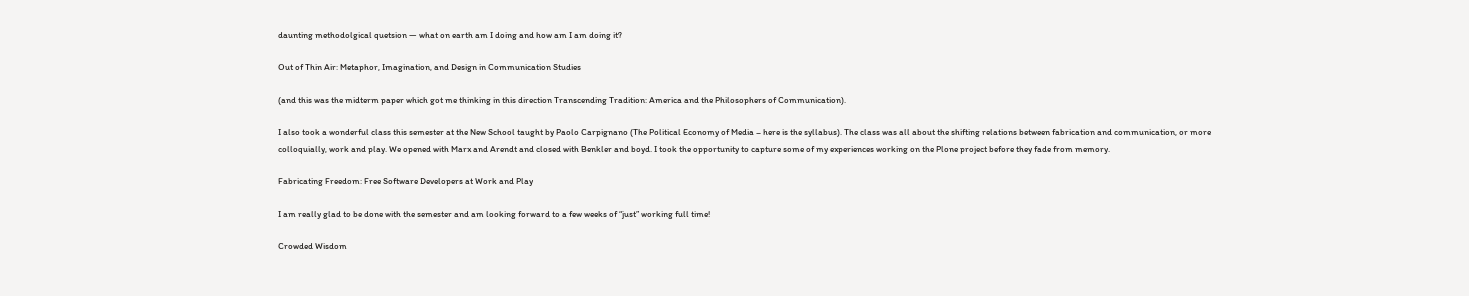daunting methodolgical quetsion — what on earth am I doing and how am I am doing it?

Out of Thin Air: Metaphor, Imagination, and Design in Communication Studies

(and this was the midterm paper which got me thinking in this direction Transcending Tradition: America and the Philosophers of Communication).

I also took a wonderful class this semester at the New School taught by Paolo Carpignano (The Political Economy of Media – here is the syllabus). The class was all about the shifting relations between fabrication and communication, or more colloquially, work and play. We opened with Marx and Arendt and closed with Benkler and boyd. I took the opportunity to capture some of my experiences working on the Plone project before they fade from memory.

Fabricating Freedom: Free Software Developers at Work and Play

I am really glad to be done with the semester and am looking forward to a few weeks of “just” working full time!

Crowded Wisdom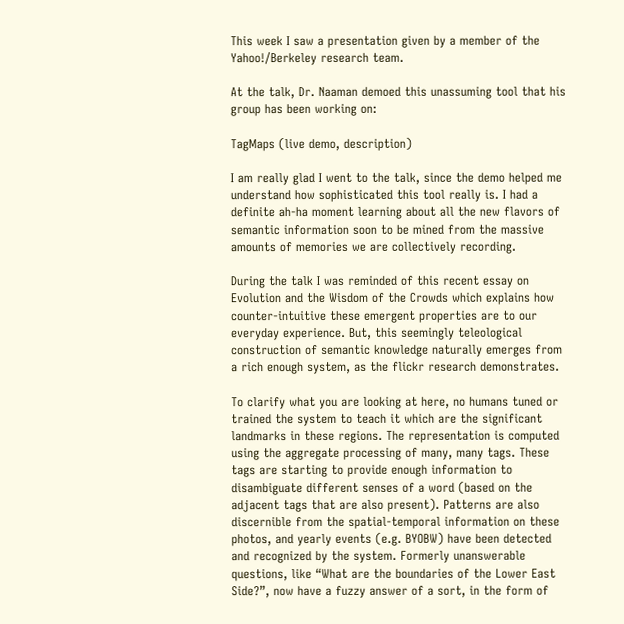This week I saw a presentation given by a member of the Yahoo!/Berkeley research team.

At the talk, Dr. Naaman demoed this unassuming tool that his group has been working on:

TagMaps (live demo, description)

I am really glad I went to the talk, since the demo helped me understand how sophisticated this tool really is. I had a definite ah-ha moment learning about all the new flavors of semantic information soon to be mined from the massive amounts of memories we are collectively recording.

During the talk I was reminded of this recent essay on Evolution and the Wisdom of the Crowds which explains how counter-intuitive these emergent properties are to our everyday experience. But, this seemingly teleological construction of semantic knowledge naturally emerges from a rich enough system, as the flickr research demonstrates.

To clarify what you are looking at here, no humans tuned or trained the system to teach it which are the significant landmarks in these regions. The representation is computed using the aggregate processing of many, many tags. These tags are starting to provide enough information to disambiguate different senses of a word (based on the adjacent tags that are also present). Patterns are also discernible from the spatial-temporal information on these photos, and yearly events (e.g. BYOBW) have been detected and recognized by the system. Formerly unanswerable questions, like “What are the boundaries of the Lower East Side?”, now have a fuzzy answer of a sort, in the form of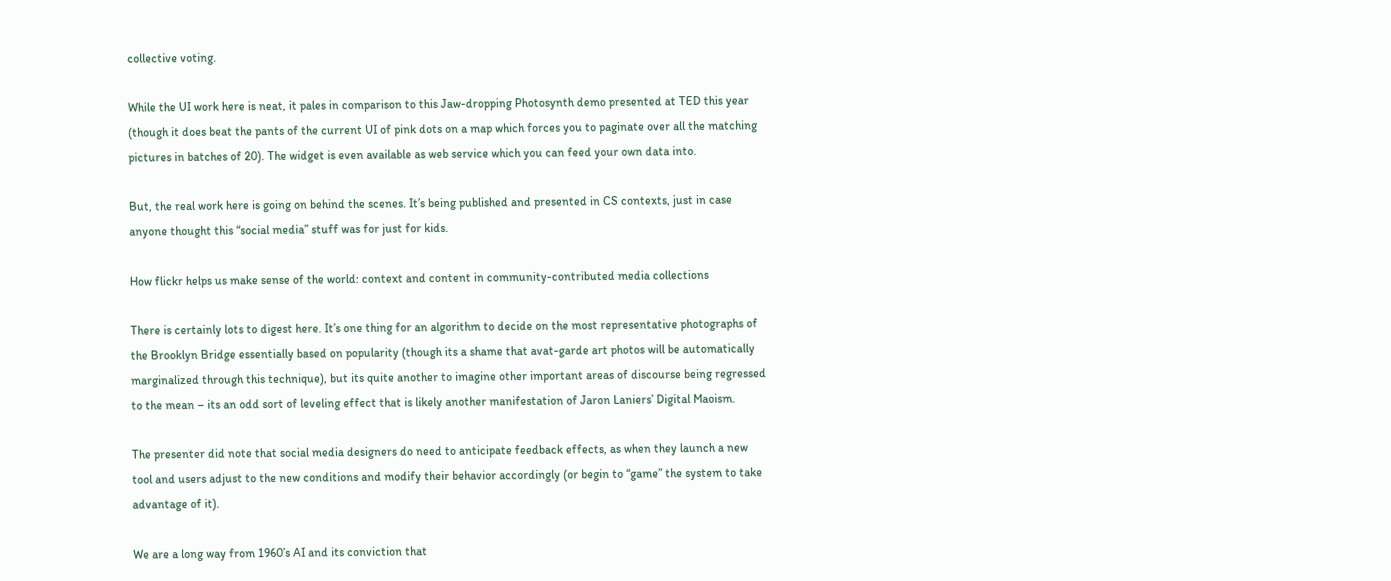collective voting.

While the UI work here is neat, it pales in comparison to this Jaw-dropping Photosynth demo presented at TED this year (though it does beat the pants of the current UI of pink dots on a map which forces you to paginate over all the matching pictures in batches of 20). The widget is even available as web service which you can feed your own data into.

But, the real work here is going on behind the scenes. It’s being published and presented in CS contexts, just in case anyone thought this “social media” stuff was for just for kids.

How flickr helps us make sense of the world: context and content in community-contributed media collections

There is certainly lots to digest here. It’s one thing for an algorithm to decide on the most representative photographs of the Brooklyn Bridge essentially based on popularity (though its a shame that avat-garde art photos will be automatically marginalized through this technique), but its quite another to imagine other important areas of discourse being regressed to the mean – its an odd sort of leveling effect that is likely another manifestation of Jaron Laniers’ Digital Maoism.

The presenter did note that social media designers do need to anticipate feedback effects, as when they launch a new tool and users adjust to the new conditions and modify their behavior accordingly (or begin to “game” the system to take advantage of it).

We are a long way from 1960’s AI and its conviction that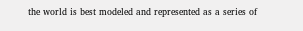the world is best modeled and represented as a series of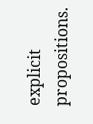explicit propositions.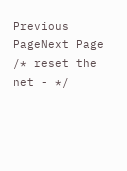Previous PageNext Page
/* reset the net - */